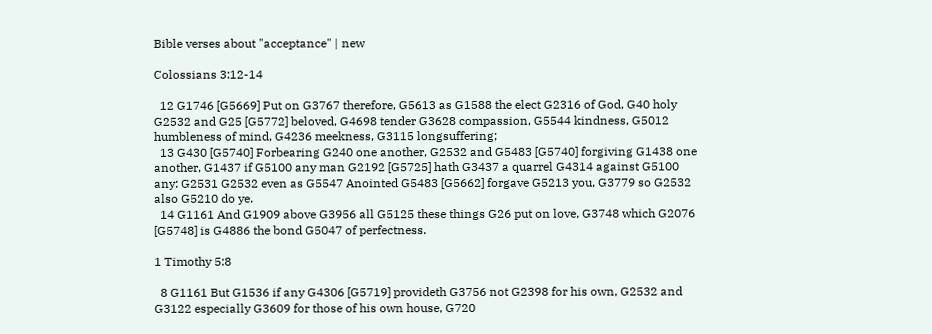Bible verses about "acceptance" | new

Colossians 3:12-14

  12 G1746 [G5669] Put on G3767 therefore, G5613 as G1588 the elect G2316 of God, G40 holy G2532 and G25 [G5772] beloved, G4698 tender G3628 compassion, G5544 kindness, G5012 humbleness of mind, G4236 meekness, G3115 longsuffering;
  13 G430 [G5740] Forbearing G240 one another, G2532 and G5483 [G5740] forgiving G1438 one another, G1437 if G5100 any man G2192 [G5725] hath G3437 a quarrel G4314 against G5100 any: G2531 G2532 even as G5547 Anointed G5483 [G5662] forgave G5213 you, G3779 so G2532 also G5210 do ye.
  14 G1161 And G1909 above G3956 all G5125 these things G26 put on love, G3748 which G2076 [G5748] is G4886 the bond G5047 of perfectness.

1 Timothy 5:8

  8 G1161 But G1536 if any G4306 [G5719] provideth G3756 not G2398 for his own, G2532 and G3122 especially G3609 for those of his own house, G720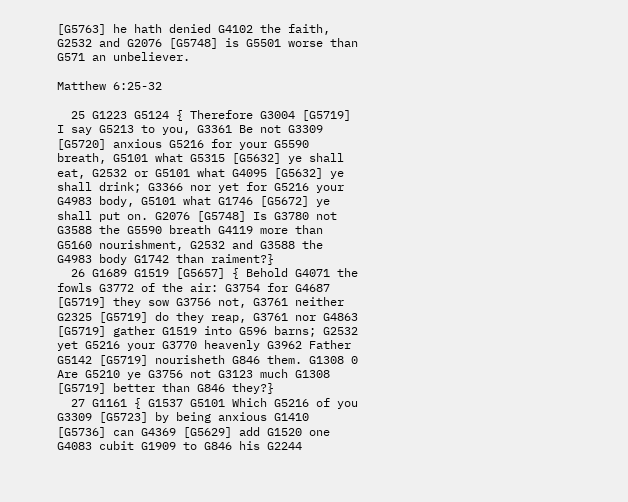[G5763] he hath denied G4102 the faith, G2532 and G2076 [G5748] is G5501 worse than G571 an unbeliever.

Matthew 6:25-32

  25 G1223 G5124 { Therefore G3004 [G5719] I say G5213 to you, G3361 Be not G3309 [G5720] anxious G5216 for your G5590 breath, G5101 what G5315 [G5632] ye shall eat, G2532 or G5101 what G4095 [G5632] ye shall drink; G3366 nor yet for G5216 your G4983 body, G5101 what G1746 [G5672] ye shall put on. G2076 [G5748] Is G3780 not G3588 the G5590 breath G4119 more than G5160 nourishment, G2532 and G3588 the G4983 body G1742 than raiment?}
  26 G1689 G1519 [G5657] { Behold G4071 the fowls G3772 of the air: G3754 for G4687 [G5719] they sow G3756 not, G3761 neither G2325 [G5719] do they reap, G3761 nor G4863 [G5719] gather G1519 into G596 barns; G2532 yet G5216 your G3770 heavenly G3962 Father G5142 [G5719] nourisheth G846 them. G1308 0 Are G5210 ye G3756 not G3123 much G1308 [G5719] better than G846 they?}
  27 G1161 { G1537 G5101 Which G5216 of you G3309 [G5723] by being anxious G1410 [G5736] can G4369 [G5629] add G1520 one G4083 cubit G1909 to G846 his G2244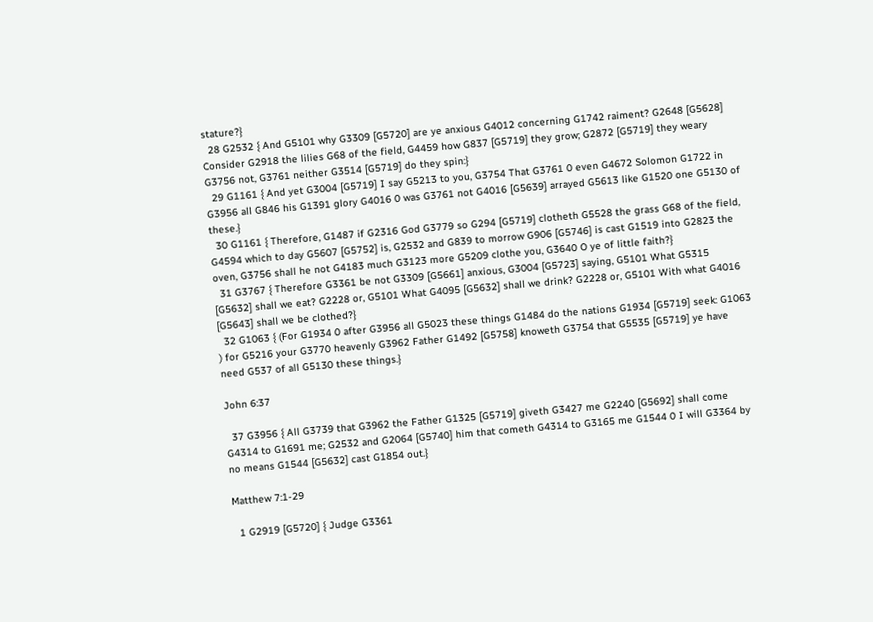stature?}
  28 G2532 { And G5101 why G3309 [G5720] are ye anxious G4012 concerning G1742 raiment? G2648 [G5628] Consider G2918 the lilies G68 of the field, G4459 how G837 [G5719] they grow; G2872 [G5719] they weary G3756 not, G3761 neither G3514 [G5719] do they spin:}
  29 G1161 { And yet G3004 [G5719] I say G5213 to you, G3754 That G3761 0 even G4672 Solomon G1722 in G3956 all G846 his G1391 glory G4016 0 was G3761 not G4016 [G5639] arrayed G5613 like G1520 one G5130 of these.}
  30 G1161 { Therefore, G1487 if G2316 God G3779 so G294 [G5719] clotheth G5528 the grass G68 of the field, G4594 which to day G5607 [G5752] is, G2532 and G839 to morrow G906 [G5746] is cast G1519 into G2823 the oven, G3756 shall he not G4183 much G3123 more G5209 clothe you, G3640 O ye of little faith?}
  31 G3767 { Therefore G3361 be not G3309 [G5661] anxious, G3004 [G5723] saying, G5101 What G5315 [G5632] shall we eat? G2228 or, G5101 What G4095 [G5632] shall we drink? G2228 or, G5101 With what G4016 [G5643] shall we be clothed?}
  32 G1063 { (For G1934 0 after G3956 all G5023 these things G1484 do the nations G1934 [G5719] seek: G1063 ) for G5216 your G3770 heavenly G3962 Father G1492 [G5758] knoweth G3754 that G5535 [G5719] ye have need G537 of all G5130 these things.}

John 6:37

  37 G3956 { All G3739 that G3962 the Father G1325 [G5719] giveth G3427 me G2240 [G5692] shall come G4314 to G1691 me; G2532 and G2064 [G5740] him that cometh G4314 to G3165 me G1544 0 I will G3364 by no means G1544 [G5632] cast G1854 out.}

Matthew 7:1-29

  1 G2919 [G5720] { Judge G3361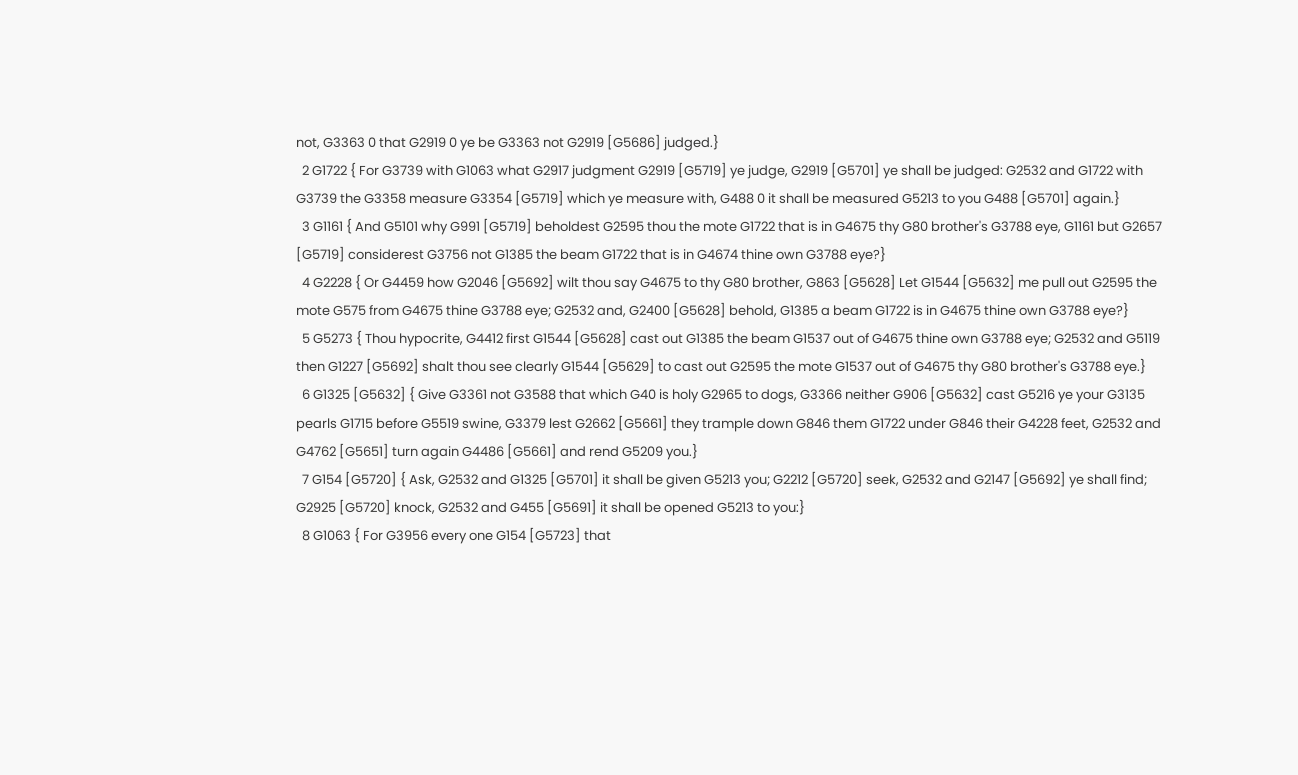not, G3363 0 that G2919 0 ye be G3363 not G2919 [G5686] judged.}
  2 G1722 { For G3739 with G1063 what G2917 judgment G2919 [G5719] ye judge, G2919 [G5701] ye shall be judged: G2532 and G1722 with G3739 the G3358 measure G3354 [G5719] which ye measure with, G488 0 it shall be measured G5213 to you G488 [G5701] again.}
  3 G1161 { And G5101 why G991 [G5719] beholdest G2595 thou the mote G1722 that is in G4675 thy G80 brother's G3788 eye, G1161 but G2657 [G5719] considerest G3756 not G1385 the beam G1722 that is in G4674 thine own G3788 eye?}
  4 G2228 { Or G4459 how G2046 [G5692] wilt thou say G4675 to thy G80 brother, G863 [G5628] Let G1544 [G5632] me pull out G2595 the mote G575 from G4675 thine G3788 eye; G2532 and, G2400 [G5628] behold, G1385 a beam G1722 is in G4675 thine own G3788 eye?}
  5 G5273 { Thou hypocrite, G4412 first G1544 [G5628] cast out G1385 the beam G1537 out of G4675 thine own G3788 eye; G2532 and G5119 then G1227 [G5692] shalt thou see clearly G1544 [G5629] to cast out G2595 the mote G1537 out of G4675 thy G80 brother's G3788 eye.}
  6 G1325 [G5632] { Give G3361 not G3588 that which G40 is holy G2965 to dogs, G3366 neither G906 [G5632] cast G5216 ye your G3135 pearls G1715 before G5519 swine, G3379 lest G2662 [G5661] they trample down G846 them G1722 under G846 their G4228 feet, G2532 and G4762 [G5651] turn again G4486 [G5661] and rend G5209 you.}
  7 G154 [G5720] { Ask, G2532 and G1325 [G5701] it shall be given G5213 you; G2212 [G5720] seek, G2532 and G2147 [G5692] ye shall find; G2925 [G5720] knock, G2532 and G455 [G5691] it shall be opened G5213 to you:}
  8 G1063 { For G3956 every one G154 [G5723] that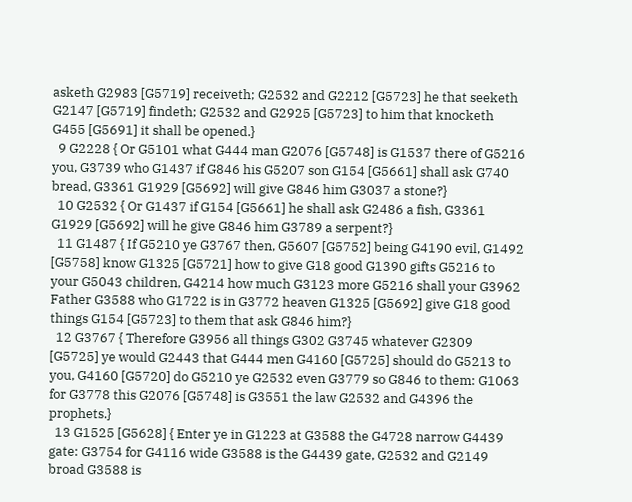asketh G2983 [G5719] receiveth; G2532 and G2212 [G5723] he that seeketh G2147 [G5719] findeth; G2532 and G2925 [G5723] to him that knocketh G455 [G5691] it shall be opened.}
  9 G2228 { Or G5101 what G444 man G2076 [G5748] is G1537 there of G5216 you, G3739 who G1437 if G846 his G5207 son G154 [G5661] shall ask G740 bread, G3361 G1929 [G5692] will give G846 him G3037 a stone?}
  10 G2532 { Or G1437 if G154 [G5661] he shall ask G2486 a fish, G3361 G1929 [G5692] will he give G846 him G3789 a serpent?}
  11 G1487 { If G5210 ye G3767 then, G5607 [G5752] being G4190 evil, G1492 [G5758] know G1325 [G5721] how to give G18 good G1390 gifts G5216 to your G5043 children, G4214 how much G3123 more G5216 shall your G3962 Father G3588 who G1722 is in G3772 heaven G1325 [G5692] give G18 good things G154 [G5723] to them that ask G846 him?}
  12 G3767 { Therefore G3956 all things G302 G3745 whatever G2309 [G5725] ye would G2443 that G444 men G4160 [G5725] should do G5213 to you, G4160 [G5720] do G5210 ye G2532 even G3779 so G846 to them: G1063 for G3778 this G2076 [G5748] is G3551 the law G2532 and G4396 the prophets.}
  13 G1525 [G5628] { Enter ye in G1223 at G3588 the G4728 narrow G4439 gate: G3754 for G4116 wide G3588 is the G4439 gate, G2532 and G2149 broad G3588 is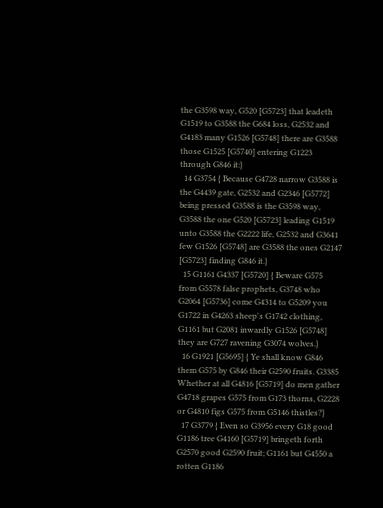the G3598 way, G520 [G5723] that leadeth G1519 to G3588 the G684 loss, G2532 and G4183 many G1526 [G5748] there are G3588 those G1525 [G5740] entering G1223 through G846 it:}
  14 G3754 { Because G4728 narrow G3588 is the G4439 gate, G2532 and G2346 [G5772] being pressed G3588 is the G3598 way, G3588 the one G520 [G5723] leading G1519 unto G3588 the G2222 life, G2532 and G3641 few G1526 [G5748] are G3588 the ones G2147 [G5723] finding G846 it.}
  15 G1161 G4337 [G5720] { Beware G575 from G5578 false prophets, G3748 who G2064 [G5736] come G4314 to G5209 you G1722 in G4263 sheep's G1742 clothing, G1161 but G2081 inwardly G1526 [G5748] they are G727 ravening G3074 wolves.}
  16 G1921 [G5695] { Ye shall know G846 them G575 by G846 their G2590 fruits. G3385 Whether at all G4816 [G5719] do men gather G4718 grapes G575 from G173 thorns, G2228 or G4810 figs G575 from G5146 thistles?}
  17 G3779 { Even so G3956 every G18 good G1186 tree G4160 [G5719] bringeth forth G2570 good G2590 fruit; G1161 but G4550 a rotten G1186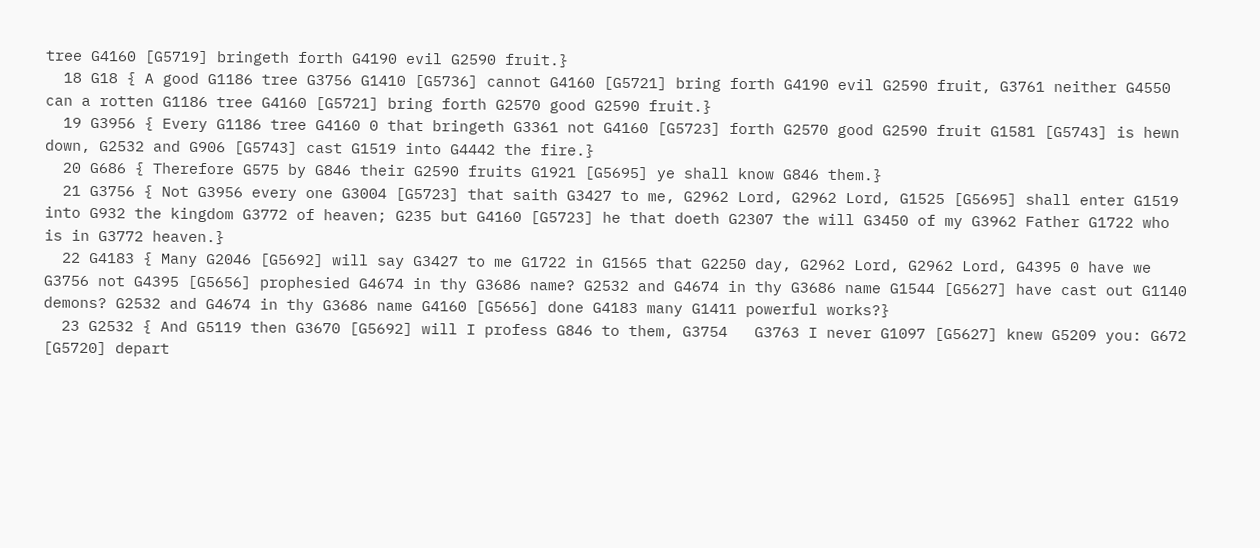tree G4160 [G5719] bringeth forth G4190 evil G2590 fruit.}
  18 G18 { A good G1186 tree G3756 G1410 [G5736] cannot G4160 [G5721] bring forth G4190 evil G2590 fruit, G3761 neither G4550 can a rotten G1186 tree G4160 [G5721] bring forth G2570 good G2590 fruit.}
  19 G3956 { Every G1186 tree G4160 0 that bringeth G3361 not G4160 [G5723] forth G2570 good G2590 fruit G1581 [G5743] is hewn down, G2532 and G906 [G5743] cast G1519 into G4442 the fire.}
  20 G686 { Therefore G575 by G846 their G2590 fruits G1921 [G5695] ye shall know G846 them.}
  21 G3756 { Not G3956 every one G3004 [G5723] that saith G3427 to me, G2962 Lord, G2962 Lord, G1525 [G5695] shall enter G1519 into G932 the kingdom G3772 of heaven; G235 but G4160 [G5723] he that doeth G2307 the will G3450 of my G3962 Father G1722 who is in G3772 heaven.}
  22 G4183 { Many G2046 [G5692] will say G3427 to me G1722 in G1565 that G2250 day, G2962 Lord, G2962 Lord, G4395 0 have we G3756 not G4395 [G5656] prophesied G4674 in thy G3686 name? G2532 and G4674 in thy G3686 name G1544 [G5627] have cast out G1140 demons? G2532 and G4674 in thy G3686 name G4160 [G5656] done G4183 many G1411 powerful works?}
  23 G2532 { And G5119 then G3670 [G5692] will I profess G846 to them, G3754   G3763 I never G1097 [G5627] knew G5209 you: G672 [G5720] depart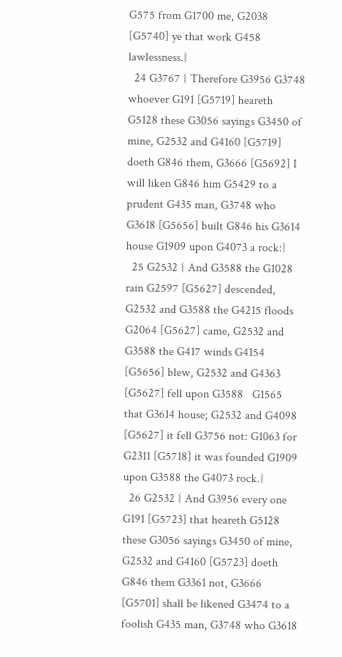G575 from G1700 me, G2038 [G5740] ye that work G458 lawlessness.}
  24 G3767 { Therefore G3956 G3748 whoever G191 [G5719] heareth G5128 these G3056 sayings G3450 of mine, G2532 and G4160 [G5719] doeth G846 them, G3666 [G5692] I will liken G846 him G5429 to a prudent G435 man, G3748 who G3618 [G5656] built G846 his G3614 house G1909 upon G4073 a rock:}
  25 G2532 { And G3588 the G1028 rain G2597 [G5627] descended, G2532 and G3588 the G4215 floods G2064 [G5627] came, G2532 and G3588 the G417 winds G4154 [G5656] blew, G2532 and G4363 [G5627] fell upon G3588   G1565 that G3614 house; G2532 and G4098 [G5627] it fell G3756 not: G1063 for G2311 [G5718] it was founded G1909 upon G3588 the G4073 rock.}
  26 G2532 { And G3956 every one G191 [G5723] that heareth G5128 these G3056 sayings G3450 of mine, G2532 and G4160 [G5723] doeth G846 them G3361 not, G3666 [G5701] shall be likened G3474 to a foolish G435 man, G3748 who G3618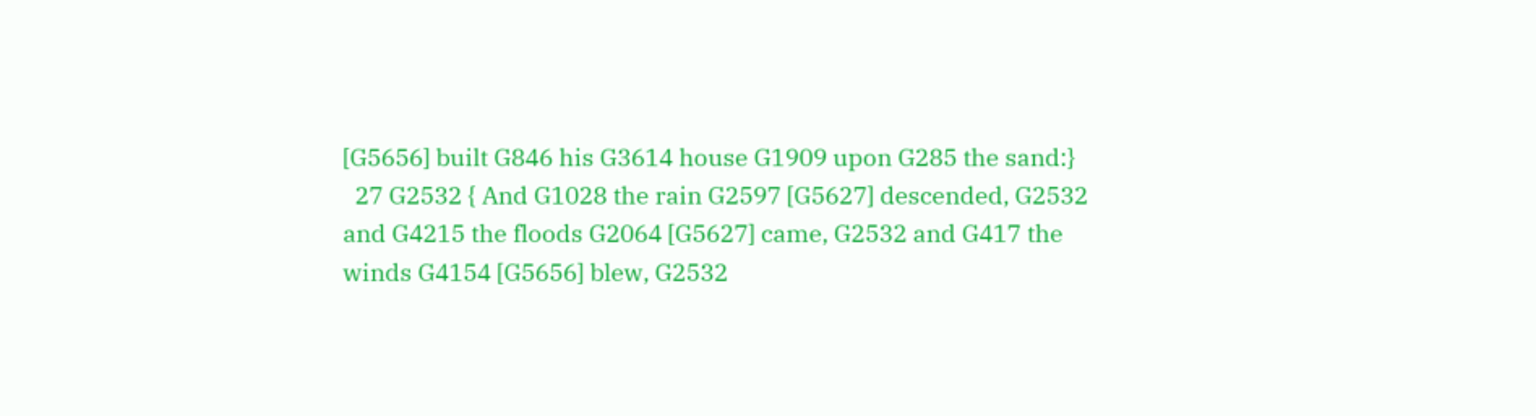[G5656] built G846 his G3614 house G1909 upon G285 the sand:}
  27 G2532 { And G1028 the rain G2597 [G5627] descended, G2532 and G4215 the floods G2064 [G5627] came, G2532 and G417 the winds G4154 [G5656] blew, G2532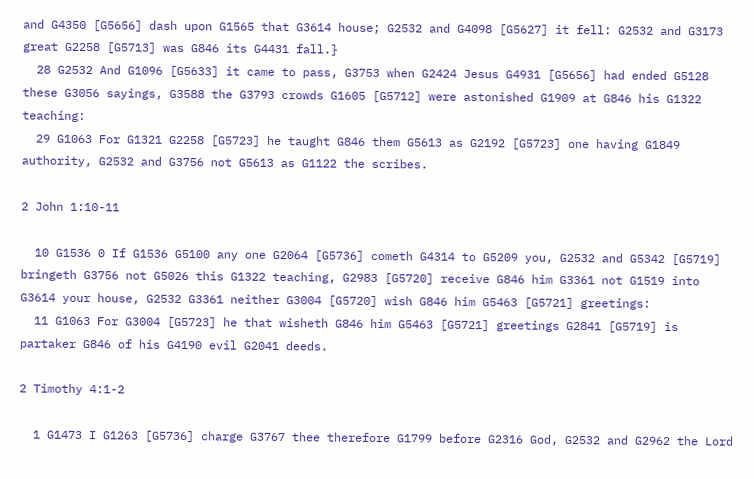and G4350 [G5656] dash upon G1565 that G3614 house; G2532 and G4098 [G5627] it fell: G2532 and G3173 great G2258 [G5713] was G846 its G4431 fall.}
  28 G2532 And G1096 [G5633] it came to pass, G3753 when G2424 Jesus G4931 [G5656] had ended G5128 these G3056 sayings, G3588 the G3793 crowds G1605 [G5712] were astonished G1909 at G846 his G1322 teaching:
  29 G1063 For G1321 G2258 [G5723] he taught G846 them G5613 as G2192 [G5723] one having G1849 authority, G2532 and G3756 not G5613 as G1122 the scribes.

2 John 1:10-11

  10 G1536 0 If G1536 G5100 any one G2064 [G5736] cometh G4314 to G5209 you, G2532 and G5342 [G5719] bringeth G3756 not G5026 this G1322 teaching, G2983 [G5720] receive G846 him G3361 not G1519 into G3614 your house, G2532 G3361 neither G3004 [G5720] wish G846 him G5463 [G5721] greetings:
  11 G1063 For G3004 [G5723] he that wisheth G846 him G5463 [G5721] greetings G2841 [G5719] is partaker G846 of his G4190 evil G2041 deeds.

2 Timothy 4:1-2

  1 G1473 I G1263 [G5736] charge G3767 thee therefore G1799 before G2316 God, G2532 and G2962 the Lord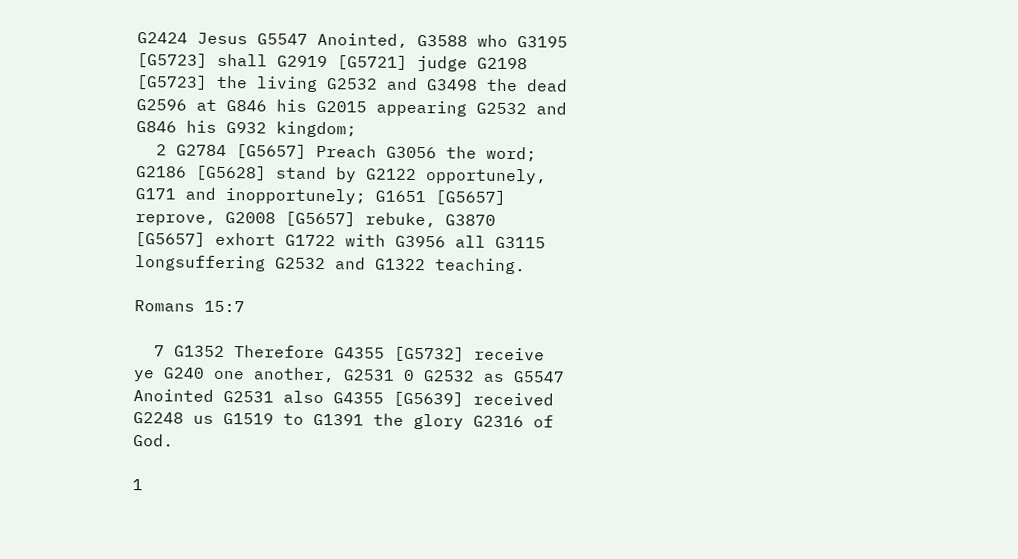G2424 Jesus G5547 Anointed, G3588 who G3195 [G5723] shall G2919 [G5721] judge G2198 [G5723] the living G2532 and G3498 the dead G2596 at G846 his G2015 appearing G2532 and G846 his G932 kingdom;
  2 G2784 [G5657] Preach G3056 the word; G2186 [G5628] stand by G2122 opportunely, G171 and inopportunely; G1651 [G5657] reprove, G2008 [G5657] rebuke, G3870 [G5657] exhort G1722 with G3956 all G3115 longsuffering G2532 and G1322 teaching.

Romans 15:7

  7 G1352 Therefore G4355 [G5732] receive ye G240 one another, G2531 0 G2532 as G5547 Anointed G2531 also G4355 [G5639] received G2248 us G1519 to G1391 the glory G2316 of God.

1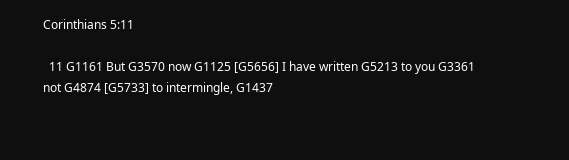Corinthians 5:11

  11 G1161 But G3570 now G1125 [G5656] I have written G5213 to you G3361 not G4874 [G5733] to intermingle, G1437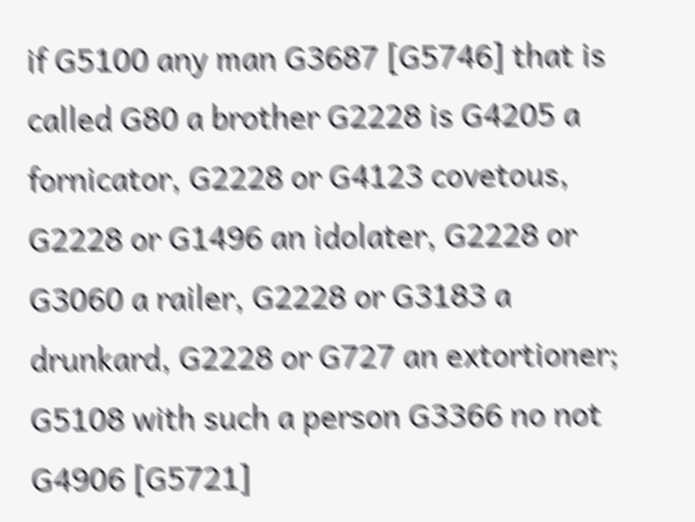if G5100 any man G3687 [G5746] that is called G80 a brother G2228 is G4205 a fornicator, G2228 or G4123 covetous, G2228 or G1496 an idolater, G2228 or G3060 a railer, G2228 or G3183 a drunkard, G2228 or G727 an extortioner; G5108 with such a person G3366 no not G4906 [G5721]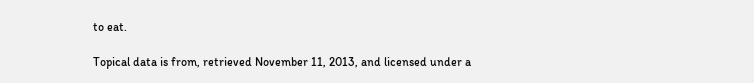to eat.

Topical data is from, retrieved November 11, 2013, and licensed under a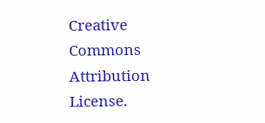Creative Commons Attribution License.